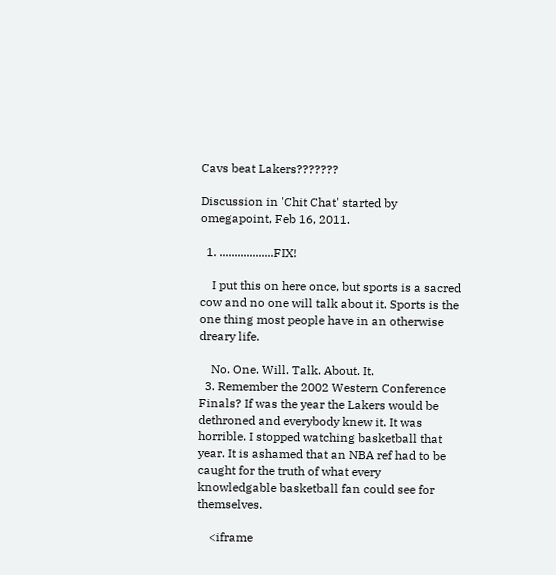Cavs beat Lakers???????

Discussion in 'Chit Chat' started by omegapoint, Feb 16, 2011.

  1. ..................FIX!

    I put this on here once, but sports is a sacred cow and no one will talk about it. Sports is the one thing most people have in an otherwise dreary life.

    No. One. Will. Talk. About. It.
  3. Remember the 2002 Western Conference Finals? If was the year the Lakers would be dethroned and everybody knew it. It was horrible. I stopped watching basketball that year. It is ashamed that an NBA ref had to be caught for the truth of what every knowledgable basketball fan could see for themselves.

    <iframe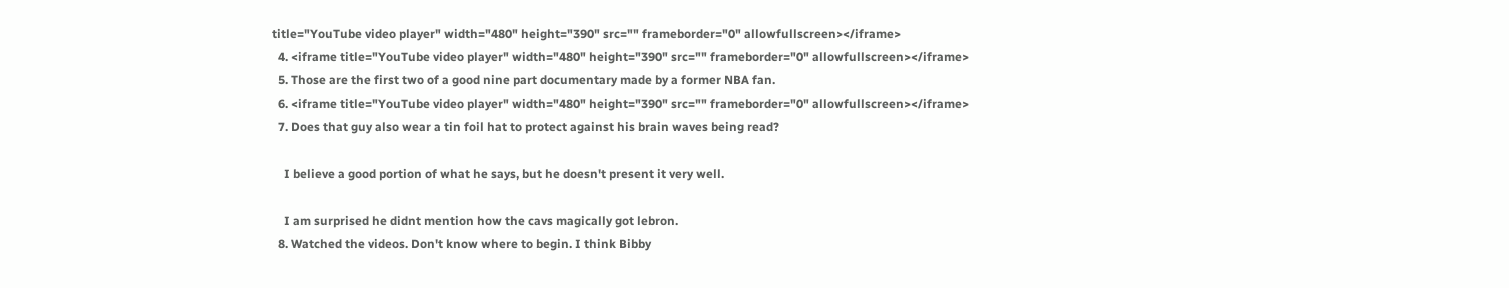title="YouTube video player" width="480" height="390" src="" frameborder="0" allowfullscreen></iframe>
  4. <iframe title="YouTube video player" width="480" height="390" src="" frameborder="0" allowfullscreen></iframe>
  5. Those are the first two of a good nine part documentary made by a former NBA fan.
  6. <iframe title="YouTube video player" width="480" height="390" src="" frameborder="0" allowfullscreen></iframe>
  7. Does that guy also wear a tin foil hat to protect against his brain waves being read?

    I believe a good portion of what he says, but he doesn't present it very well.

    I am surprised he didnt mention how the cavs magically got lebron.
  8. Watched the videos. Don't know where to begin. I think Bibby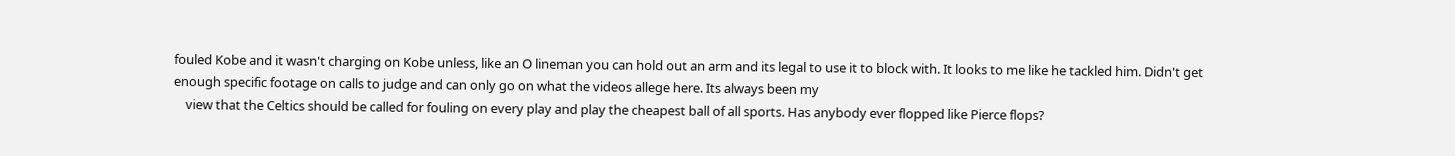fouled Kobe and it wasn't charging on Kobe unless, like an O lineman you can hold out an arm and its legal to use it to block with. It looks to me like he tackled him. Didn't get enough specific footage on calls to judge and can only go on what the videos allege here. Its always been my
    view that the Celtics should be called for fouling on every play and play the cheapest ball of all sports. Has anybody ever flopped like Pierce flops?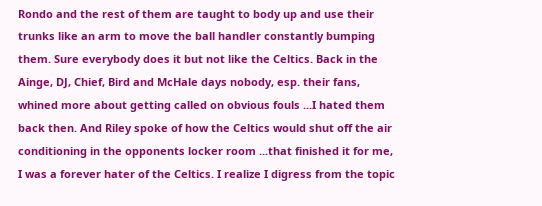Rondo and the rest of them are taught to body up and use their trunks like an arm to move the ball handler constantly bumping them. Sure everybody does it but not like the Celtics. Back in the Ainge, DJ, Chief, Bird and McHale days nobody, esp. their fans, whined more about getting called on obvious fouls ...I hated them back then. And Riley spoke of how the Celtics would shut off the air conditioning in the opponents locker room ...that finished it for me, I was a forever hater of the Celtics. I realize I digress from the topic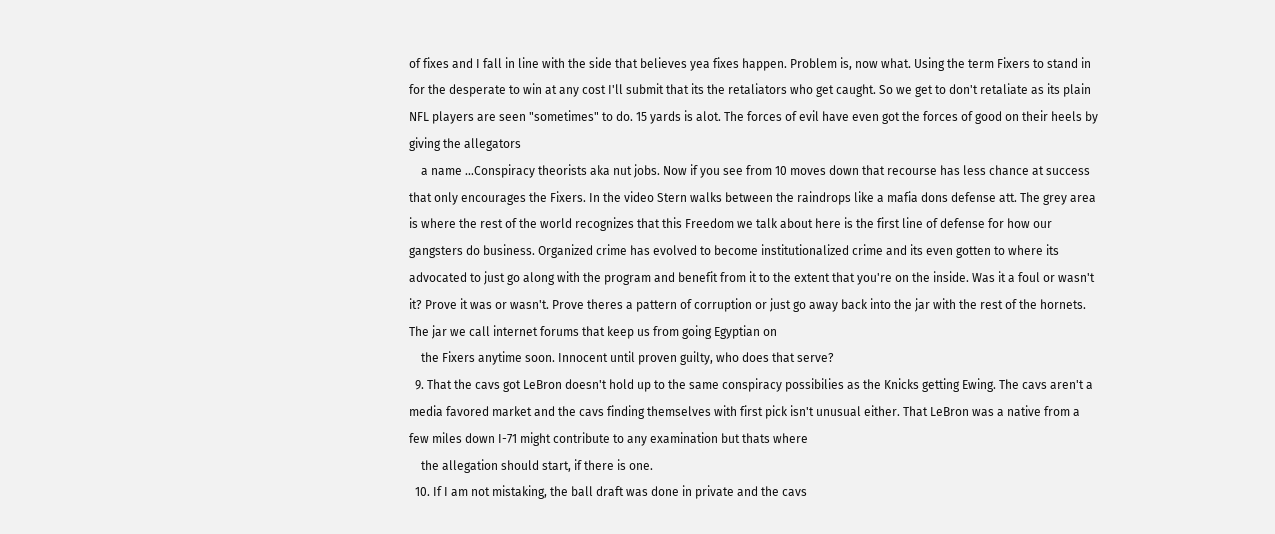of fixes and I fall in line with the side that believes yea fixes happen. Problem is, now what. Using the term Fixers to stand in for the desperate to win at any cost I'll submit that its the retaliators who get caught. So we get to don't retaliate as its plain NFL players are seen "sometimes" to do. 15 yards is alot. The forces of evil have even got the forces of good on their heels by giving the allegators
    a name ...Conspiracy theorists aka nut jobs. Now if you see from 10 moves down that recourse has less chance at success that only encourages the Fixers. In the video Stern walks between the raindrops like a mafia dons defense att. The grey area is where the rest of the world recognizes that this Freedom we talk about here is the first line of defense for how our gangsters do business. Organized crime has evolved to become institutionalized crime and its even gotten to where its advocated to just go along with the program and benefit from it to the extent that you're on the inside. Was it a foul or wasn't it? Prove it was or wasn't. Prove theres a pattern of corruption or just go away back into the jar with the rest of the hornets. The jar we call internet forums that keep us from going Egyptian on
    the Fixers anytime soon. Innocent until proven guilty, who does that serve?
  9. That the cavs got LeBron doesn't hold up to the same conspiracy possibilies as the Knicks getting Ewing. The cavs aren't a media favored market and the cavs finding themselves with first pick isn't unusual either. That LeBron was a native from a few miles down I-71 might contribute to any examination but thats where
    the allegation should start, if there is one.
  10. If I am not mistaking, the ball draft was done in private and the cavs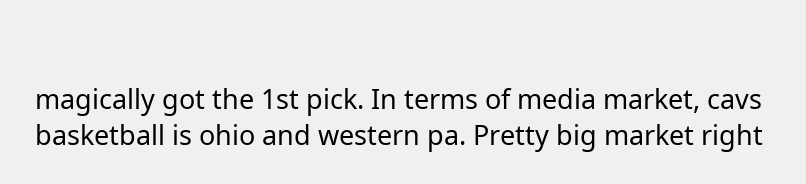magically got the 1st pick. In terms of media market, cavs basketball is ohio and western pa. Pretty big market right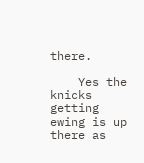there.

    Yes the knicks getting ewing is up there as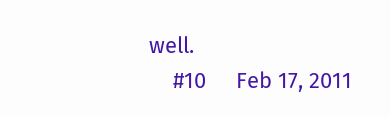well.
    #10     Feb 17, 2011